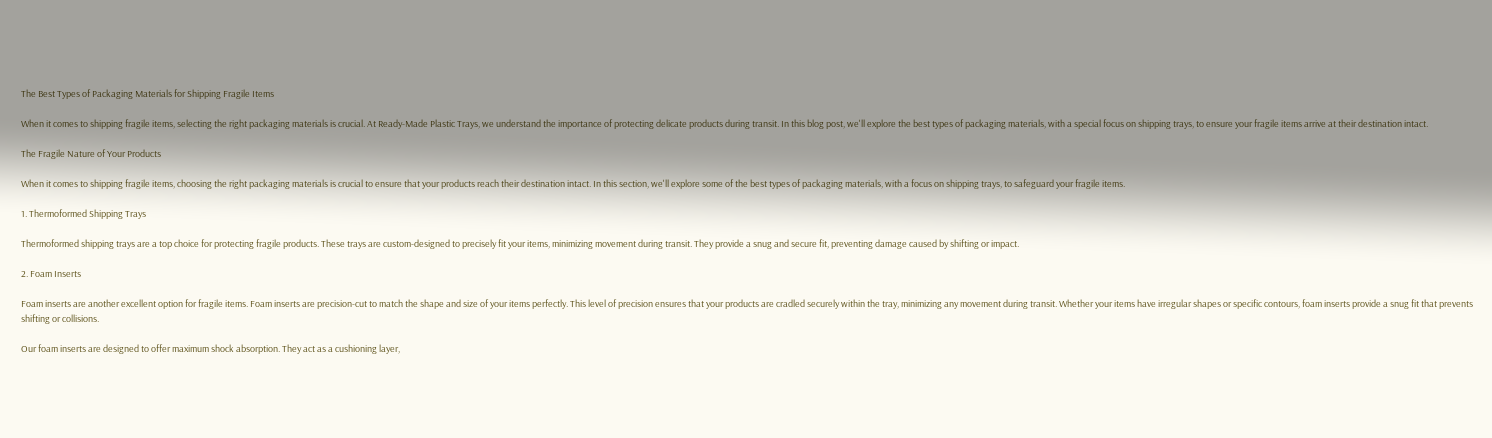The Best Types of Packaging Materials for Shipping Fragile Items

When it comes to shipping fragile items, selecting the right packaging materials is crucial. At Ready-Made Plastic Trays, we understand the importance of protecting delicate products during transit. In this blog post, we'll explore the best types of packaging materials, with a special focus on shipping trays, to ensure your fragile items arrive at their destination intact.

The Fragile Nature of Your Products

When it comes to shipping fragile items, choosing the right packaging materials is crucial to ensure that your products reach their destination intact. In this section, we'll explore some of the best types of packaging materials, with a focus on shipping trays, to safeguard your fragile items.

1. Thermoformed Shipping Trays

Thermoformed shipping trays are a top choice for protecting fragile products. These trays are custom-designed to precisely fit your items, minimizing movement during transit. They provide a snug and secure fit, preventing damage caused by shifting or impact.

2. Foam Inserts

Foam inserts are another excellent option for fragile items. Foam inserts are precision-cut to match the shape and size of your items perfectly. This level of precision ensures that your products are cradled securely within the tray, minimizing any movement during transit. Whether your items have irregular shapes or specific contours, foam inserts provide a snug fit that prevents shifting or collisions.

Our foam inserts are designed to offer maximum shock absorption. They act as a cushioning layer,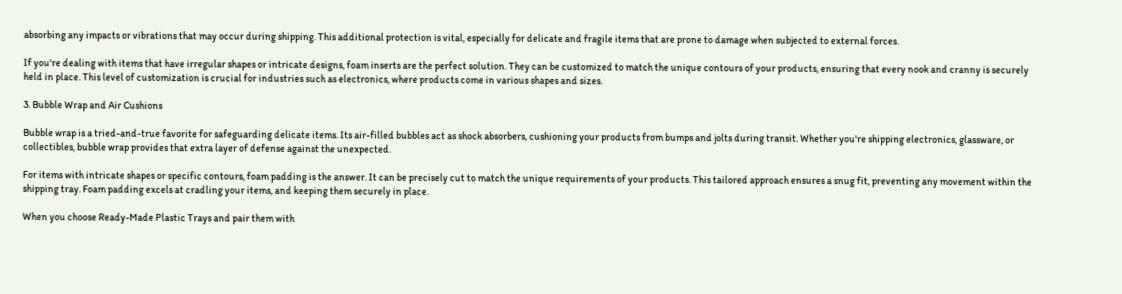absorbing any impacts or vibrations that may occur during shipping. This additional protection is vital, especially for delicate and fragile items that are prone to damage when subjected to external forces.

If you're dealing with items that have irregular shapes or intricate designs, foam inserts are the perfect solution. They can be customized to match the unique contours of your products, ensuring that every nook and cranny is securely held in place. This level of customization is crucial for industries such as electronics, where products come in various shapes and sizes.

3. Bubble Wrap and Air Cushions

Bubble wrap is a tried-and-true favorite for safeguarding delicate items. Its air-filled bubbles act as shock absorbers, cushioning your products from bumps and jolts during transit. Whether you're shipping electronics, glassware, or collectibles, bubble wrap provides that extra layer of defense against the unexpected.

For items with intricate shapes or specific contours, foam padding is the answer. It can be precisely cut to match the unique requirements of your products. This tailored approach ensures a snug fit, preventing any movement within the shipping tray. Foam padding excels at cradling your items, and keeping them securely in place.

When you choose Ready-Made Plastic Trays and pair them with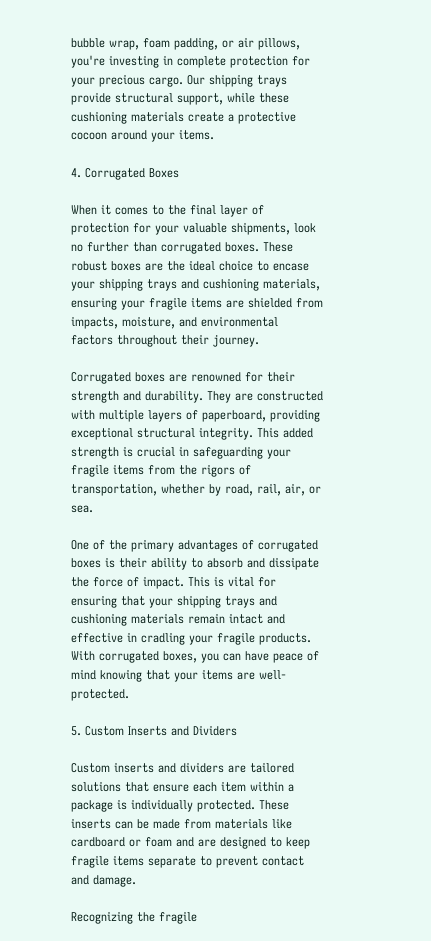bubble wrap, foam padding, or air pillows, you're investing in complete protection for your precious cargo. Our shipping trays provide structural support, while these cushioning materials create a protective cocoon around your items.

4. Corrugated Boxes

When it comes to the final layer of protection for your valuable shipments, look no further than corrugated boxes. These robust boxes are the ideal choice to encase your shipping trays and cushioning materials, ensuring your fragile items are shielded from impacts, moisture, and environmental factors throughout their journey.

Corrugated boxes are renowned for their strength and durability. They are constructed with multiple layers of paperboard, providing exceptional structural integrity. This added strength is crucial in safeguarding your fragile items from the rigors of transportation, whether by road, rail, air, or sea.

One of the primary advantages of corrugated boxes is their ability to absorb and dissipate the force of impact. This is vital for ensuring that your shipping trays and cushioning materials remain intact and effective in cradling your fragile products. With corrugated boxes, you can have peace of mind knowing that your items are well-protected.

5. Custom Inserts and Dividers

Custom inserts and dividers are tailored solutions that ensure each item within a package is individually protected. These inserts can be made from materials like cardboard or foam and are designed to keep fragile items separate to prevent contact and damage.

Recognizing the fragile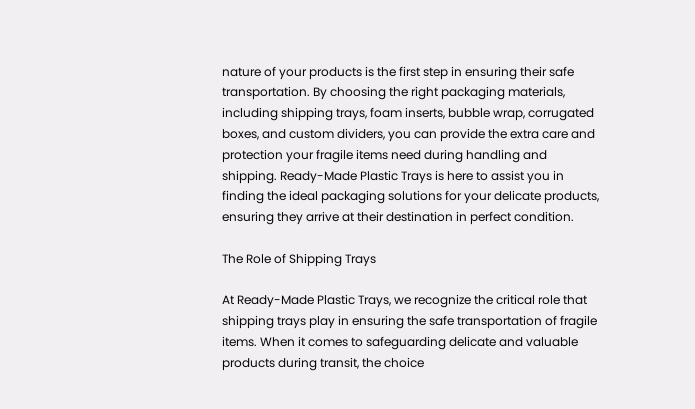nature of your products is the first step in ensuring their safe transportation. By choosing the right packaging materials, including shipping trays, foam inserts, bubble wrap, corrugated boxes, and custom dividers, you can provide the extra care and protection your fragile items need during handling and shipping. Ready-Made Plastic Trays is here to assist you in finding the ideal packaging solutions for your delicate products, ensuring they arrive at their destination in perfect condition.

The Role of Shipping Trays

At Ready-Made Plastic Trays, we recognize the critical role that shipping trays play in ensuring the safe transportation of fragile items. When it comes to safeguarding delicate and valuable products during transit, the choice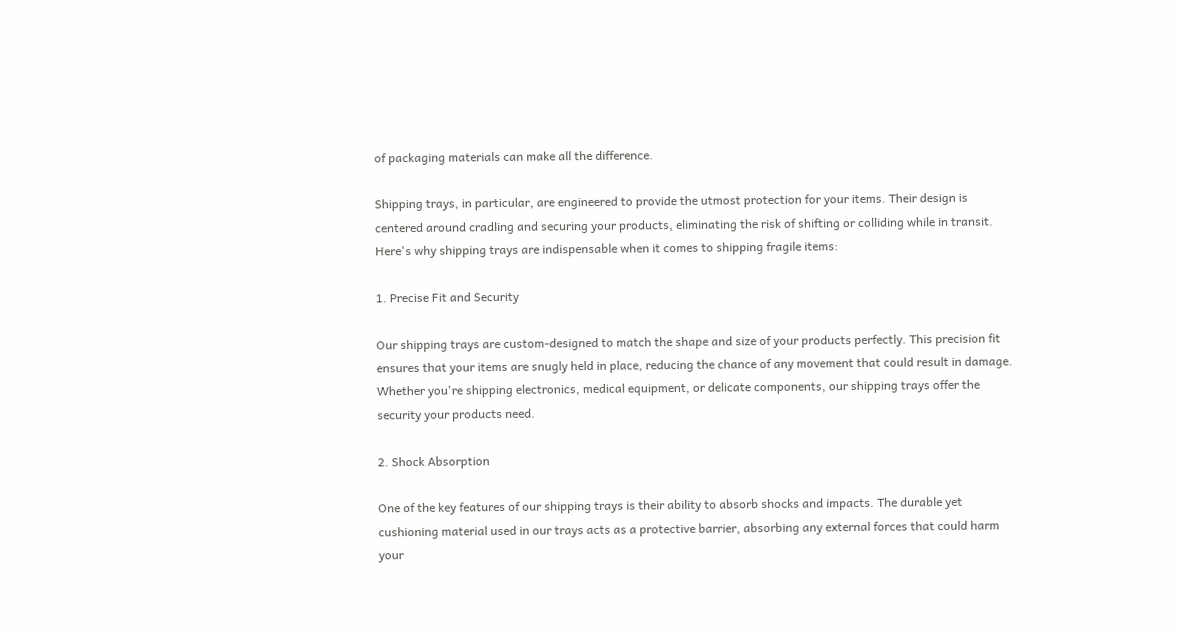of packaging materials can make all the difference.

Shipping trays, in particular, are engineered to provide the utmost protection for your items. Their design is centered around cradling and securing your products, eliminating the risk of shifting or colliding while in transit. Here's why shipping trays are indispensable when it comes to shipping fragile items:

1. Precise Fit and Security

Our shipping trays are custom-designed to match the shape and size of your products perfectly. This precision fit ensures that your items are snugly held in place, reducing the chance of any movement that could result in damage. Whether you're shipping electronics, medical equipment, or delicate components, our shipping trays offer the security your products need.

2. Shock Absorption

One of the key features of our shipping trays is their ability to absorb shocks and impacts. The durable yet cushioning material used in our trays acts as a protective barrier, absorbing any external forces that could harm your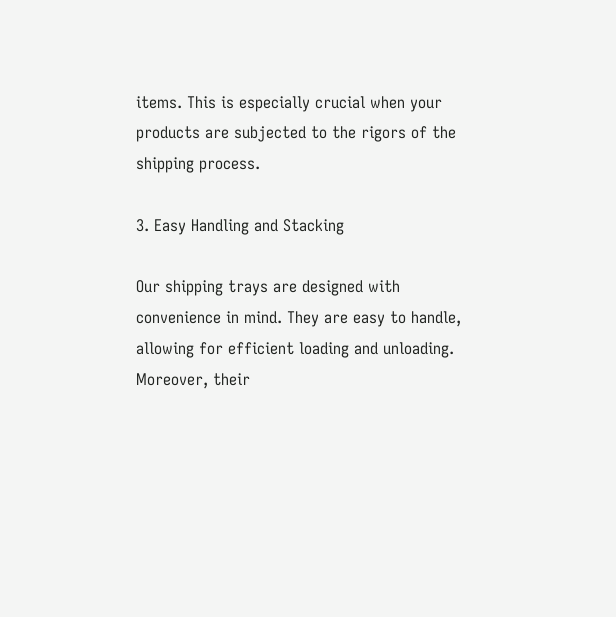items. This is especially crucial when your products are subjected to the rigors of the shipping process.

3. Easy Handling and Stacking

Our shipping trays are designed with convenience in mind. They are easy to handle, allowing for efficient loading and unloading. Moreover, their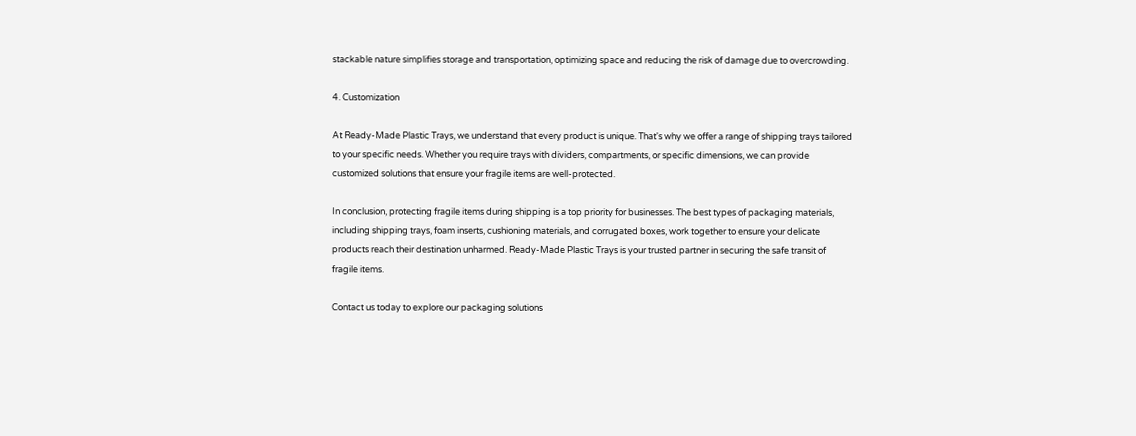stackable nature simplifies storage and transportation, optimizing space and reducing the risk of damage due to overcrowding.

4. Customization

At Ready-Made Plastic Trays, we understand that every product is unique. That's why we offer a range of shipping trays tailored to your specific needs. Whether you require trays with dividers, compartments, or specific dimensions, we can provide customized solutions that ensure your fragile items are well-protected.

In conclusion, protecting fragile items during shipping is a top priority for businesses. The best types of packaging materials, including shipping trays, foam inserts, cushioning materials, and corrugated boxes, work together to ensure your delicate products reach their destination unharmed. Ready-Made Plastic Trays is your trusted partner in securing the safe transit of fragile items.

Contact us today to explore our packaging solutions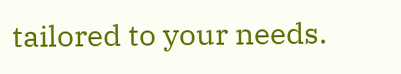tailored to your needs.